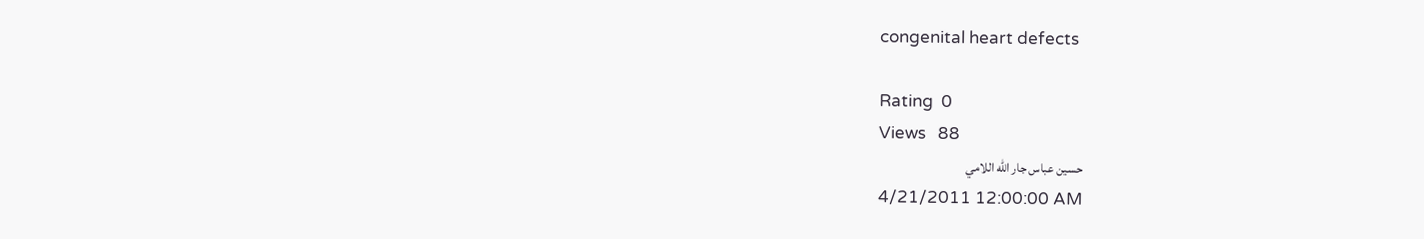congenital heart defects

Rating  0
Views   88
حسين عباس جار الله اللامي
4/21/2011 12:00:00 AM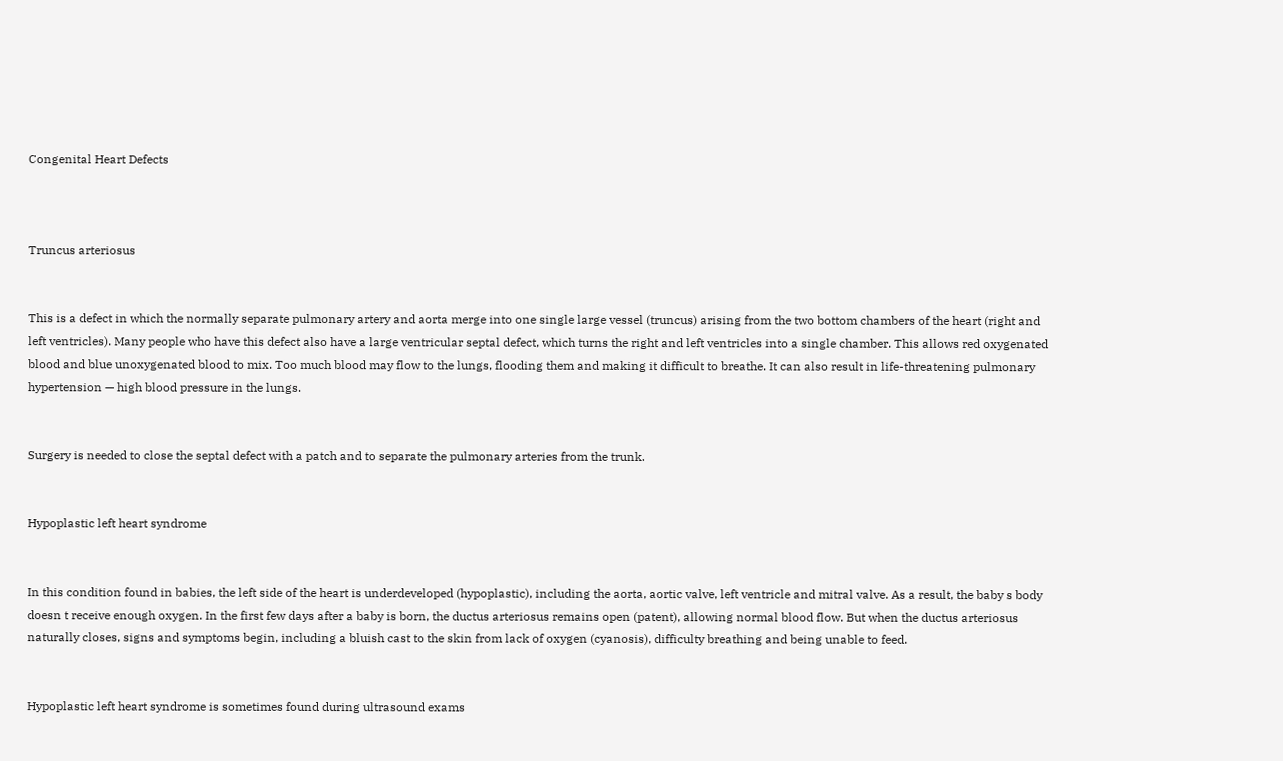Congenital Heart Defects



Truncus arteriosus


This is a defect in which the normally separate pulmonary artery and aorta merge into one single large vessel (truncus) arising from the two bottom chambers of the heart (right and left ventricles). Many people who have this defect also have a large ventricular septal defect, which turns the right and left ventricles into a single chamber. This allows red oxygenated blood and blue unoxygenated blood to mix. Too much blood may flow to the lungs, flooding them and making it difficult to breathe. It can also result in life-threatening pulmonary hypertension — high blood pressure in the lungs.


Surgery is needed to close the septal defect with a patch and to separate the pulmonary arteries from the trunk.


Hypoplastic left heart syndrome


In this condition found in babies, the left side of the heart is underdeveloped (hypoplastic), including the aorta, aortic valve, left ventricle and mitral valve. As a result, the baby s body doesn t receive enough oxygen. In the first few days after a baby is born, the ductus arteriosus remains open (patent), allowing normal blood flow. But when the ductus arteriosus naturally closes, signs and symptoms begin, including a bluish cast to the skin from lack of oxygen (cyanosis), difficulty breathing and being unable to feed.


Hypoplastic left heart syndrome is sometimes found during ultrasound exams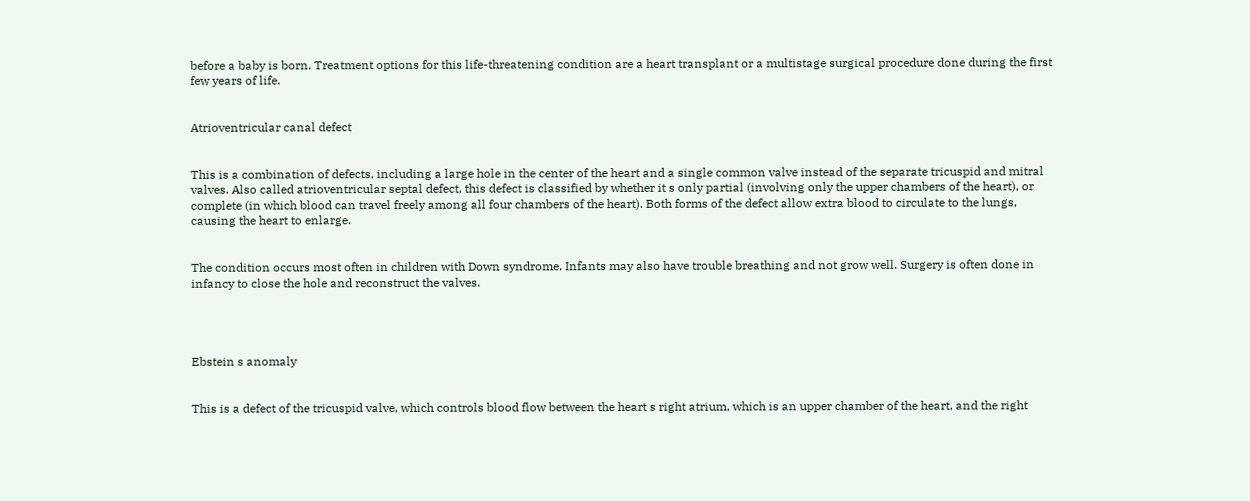before a baby is born. Treatment options for this life-threatening condition are a heart transplant or a multistage surgical procedure done during the first few years of life.


Atrioventricular canal defect


This is a combination of defects, including a large hole in the center of the heart and a single common valve instead of the separate tricuspid and mitral valves. Also called atrioventricular septal defect, this defect is classified by whether it s only partial (involving only the upper chambers of the heart), or complete (in which blood can travel freely among all four chambers of the heart). Both forms of the defect allow extra blood to circulate to the lungs, causing the heart to enlarge.


The condition occurs most often in children with Down syndrome. Infants may also have trouble breathing and not grow well. Surgery is often done in infancy to close the hole and reconstruct the valves.




Ebstein s anomaly


This is a defect of the tricuspid valve, which controls blood flow between the heart s right atrium, which is an upper chamber of the heart, and the right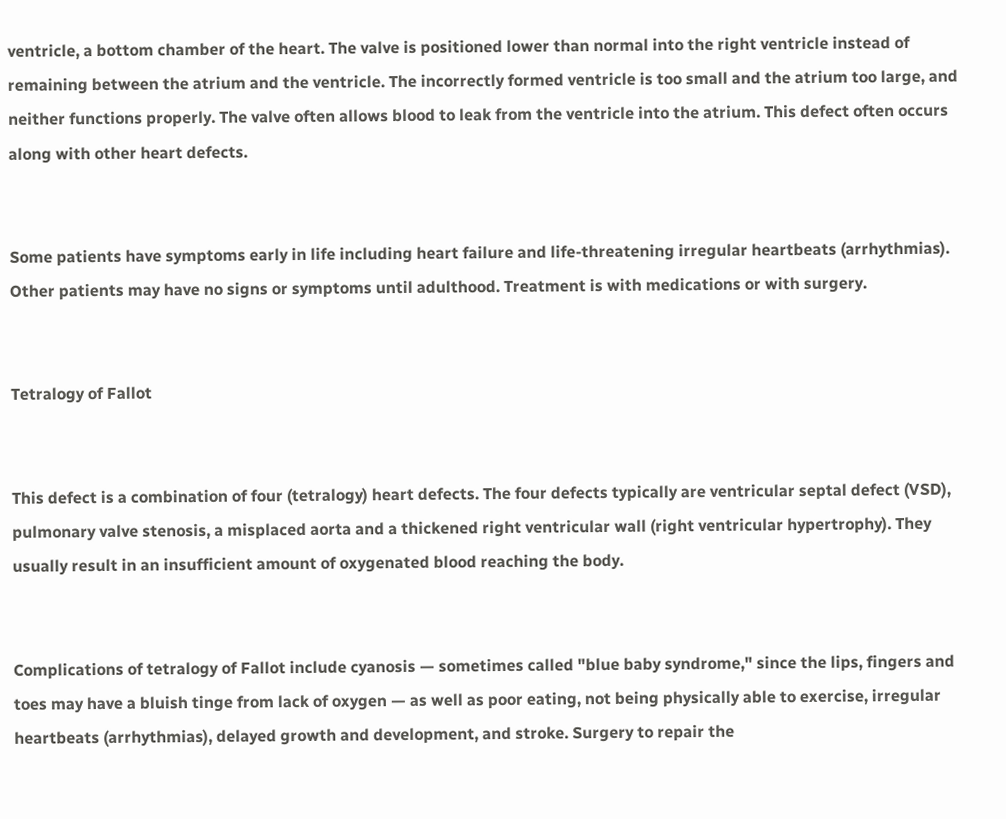ventricle, a bottom chamber of the heart. The valve is positioned lower than normal into the right ventricle instead of remaining between the atrium and the ventricle. The incorrectly formed ventricle is too small and the atrium too large, and neither functions properly. The valve often allows blood to leak from the ventricle into the atrium. This defect often occurs along with other heart defects.


Some patients have symptoms early in life including heart failure and life-threatening irregular heartbeats (arrhythmias). Other patients may have no signs or symptoms until adulthood. Treatment is with medications or with surgery.


Tetralogy of Fallot


This defect is a combination of four (tetralogy) heart defects. The four defects typically are ventricular septal defect (VSD), pulmonary valve stenosis, a misplaced aorta and a thickened right ventricular wall (right ventricular hypertrophy). They usually result in an insufficient amount of oxygenated blood reaching the body.


Complications of tetralogy of Fallot include cyanosis — sometimes called "blue baby syndrome," since the lips, fingers and toes may have a bluish tinge from lack of oxygen — as well as poor eating, not being physically able to exercise, irregular heartbeats (arrhythmias), delayed growth and development, and stroke. Surgery to repair the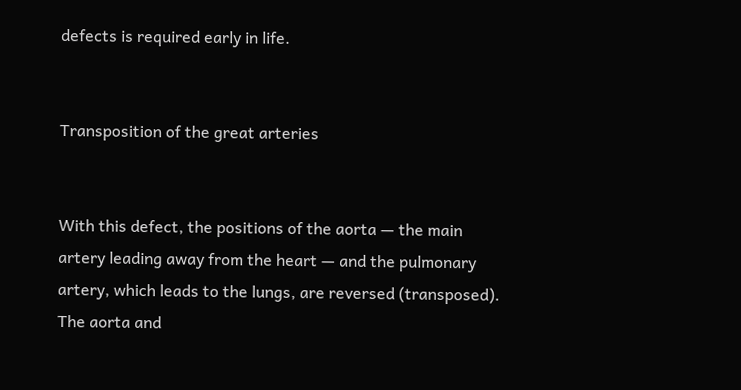defects is required early in life.


Transposition of the great arteries


With this defect, the positions of the aorta — the main artery leading away from the heart — and the pulmonary artery, which leads to the lungs, are reversed (transposed). The aorta and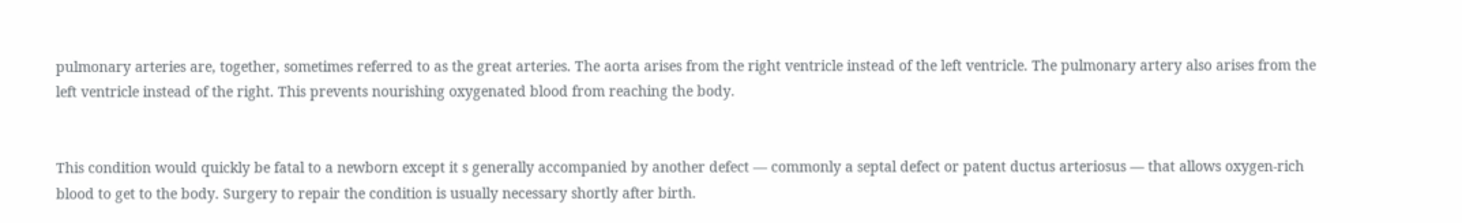pulmonary arteries are, together, sometimes referred to as the great arteries. The aorta arises from the right ventricle instead of the left ventricle. The pulmonary artery also arises from the left ventricle instead of the right. This prevents nourishing oxygenated blood from reaching the body.


This condition would quickly be fatal to a newborn except it s generally accompanied by another defect — commonly a septal defect or patent ductus arteriosus — that allows oxygen-rich blood to get to the body. Surgery to repair the condition is usually necessary shortly after birth.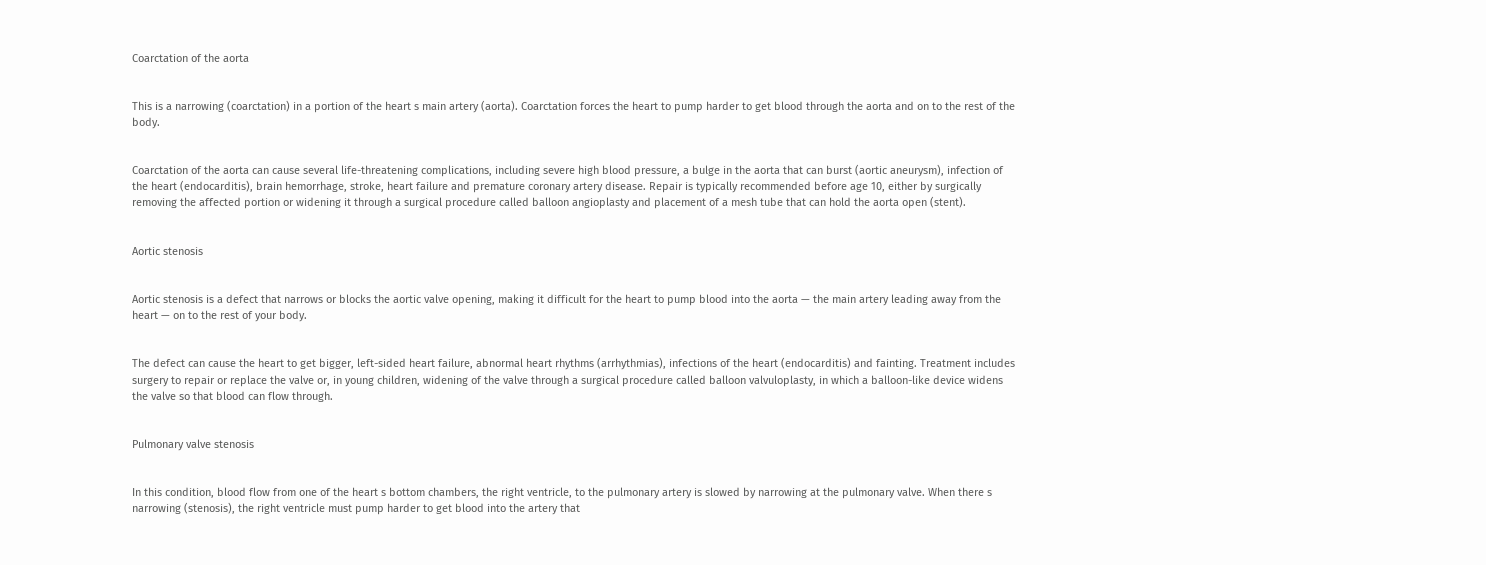Coarctation of the aorta


This is a narrowing (coarctation) in a portion of the heart s main artery (aorta). Coarctation forces the heart to pump harder to get blood through the aorta and on to the rest of the body.


Coarctation of the aorta can cause several life-threatening complications, including severe high blood pressure, a bulge in the aorta that can burst (aortic aneurysm), infection of the heart (endocarditis), brain hemorrhage, stroke, heart failure and premature coronary artery disease. Repair is typically recommended before age 10, either by surgically removing the affected portion or widening it through a surgical procedure called balloon angioplasty and placement of a mesh tube that can hold the aorta open (stent).


Aortic stenosis


Aortic stenosis is a defect that narrows or blocks the aortic valve opening, making it difficult for the heart to pump blood into the aorta — the main artery leading away from the heart — on to the rest of your body.


The defect can cause the heart to get bigger, left-sided heart failure, abnormal heart rhythms (arrhythmias), infections of the heart (endocarditis) and fainting. Treatment includes surgery to repair or replace the valve or, in young children, widening of the valve through a surgical procedure called balloon valvuloplasty, in which a balloon-like device widens the valve so that blood can flow through.


Pulmonary valve stenosis


In this condition, blood flow from one of the heart s bottom chambers, the right ventricle, to the pulmonary artery is slowed by narrowing at the pulmonary valve. When there s narrowing (stenosis), the right ventricle must pump harder to get blood into the artery that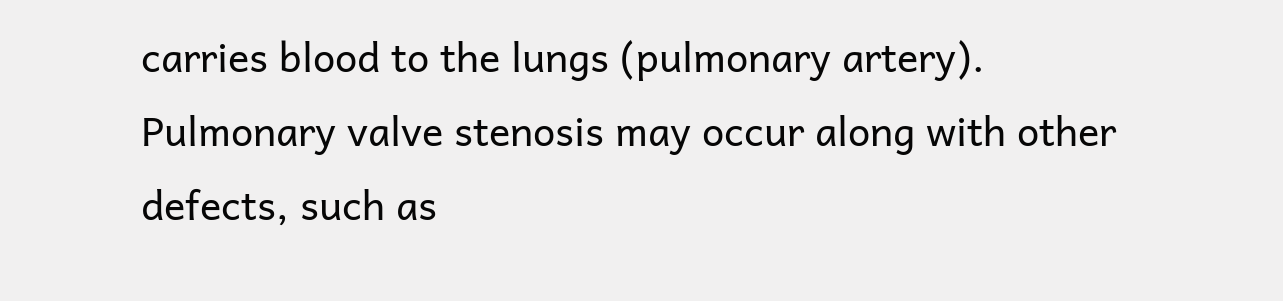carries blood to the lungs (pulmonary artery). Pulmonary valve stenosis may occur along with other defects, such as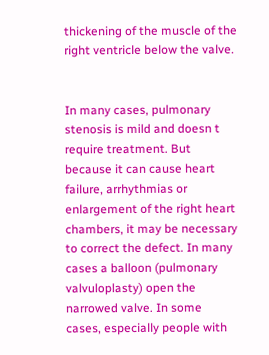thickening of the muscle of the right ventricle below the valve.


In many cases, pulmonary stenosis is mild and doesn t require treatment. But because it can cause heart failure, arrhythmias or enlargement of the right heart chambers, it may be necessary to correct the defect. In many cases a balloon (pulmonary valvuloplasty) open the narrowed valve. In some cases, especially people with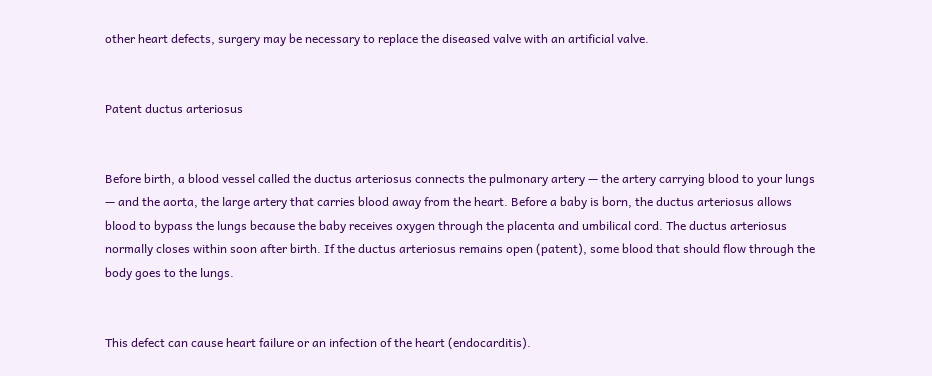other heart defects, surgery may be necessary to replace the diseased valve with an artificial valve.


Patent ductus arteriosus


Before birth, a blood vessel called the ductus arteriosus connects the pulmonary artery — the artery carrying blood to your lungs — and the aorta, the large artery that carries blood away from the heart. Before a baby is born, the ductus arteriosus allows blood to bypass the lungs because the baby receives oxygen through the placenta and umbilical cord. The ductus arteriosus normally closes within soon after birth. If the ductus arteriosus remains open (patent), some blood that should flow through the body goes to the lungs.


This defect can cause heart failure or an infection of the heart (endocarditis).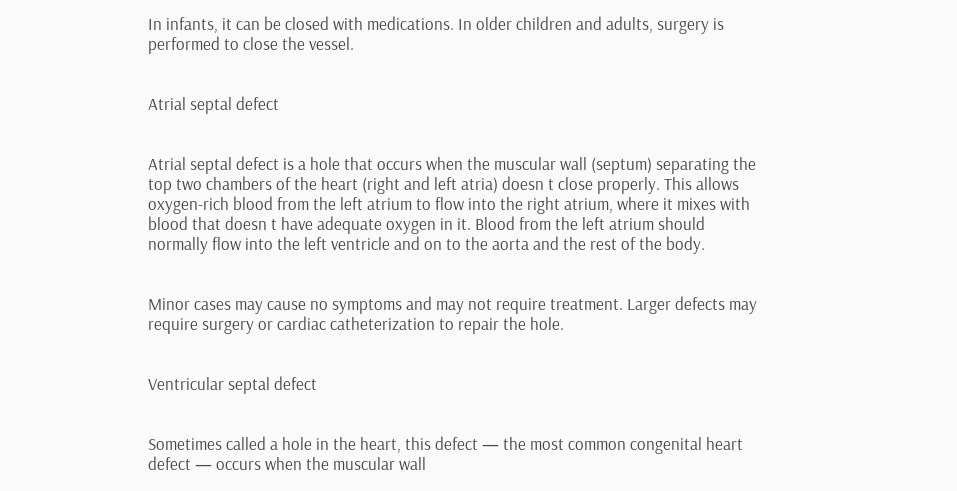In infants, it can be closed with medications. In older children and adults, surgery is performed to close the vessel.


Atrial septal defect


Atrial septal defect is a hole that occurs when the muscular wall (septum) separating the top two chambers of the heart (right and left atria) doesn t close properly. This allows oxygen-rich blood from the left atrium to flow into the right atrium, where it mixes with blood that doesn t have adequate oxygen in it. Blood from the left atrium should normally flow into the left ventricle and on to the aorta and the rest of the body.


Minor cases may cause no symptoms and may not require treatment. Larger defects may require surgery or cardiac catheterization to repair the hole.


Ventricular septal defect


Sometimes called a hole in the heart, this defect — the most common congenital heart defect — occurs when the muscular wall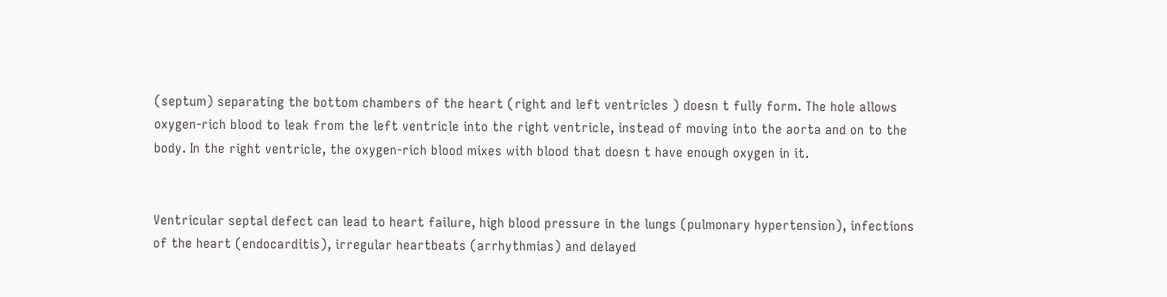(septum) separating the bottom chambers of the heart (right and left ventricles ) doesn t fully form. The hole allows oxygen-rich blood to leak from the left ventricle into the right ventricle, instead of moving into the aorta and on to the body. In the right ventricle, the oxygen-rich blood mixes with blood that doesn t have enough oxygen in it.


Ventricular septal defect can lead to heart failure, high blood pressure in the lungs (pulmonary hypertension), infections of the heart (endocarditis), irregular heartbeats (arrhythmias) and delayed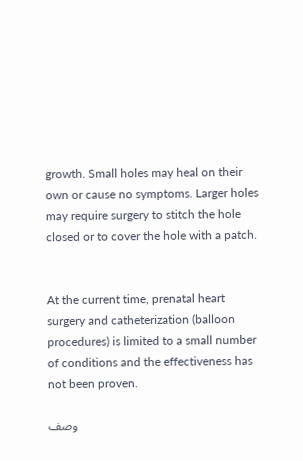growth. Small holes may heal on their own or cause no symptoms. Larger holes may require surgery to stitch the hole closed or to cover the hole with a patch.


At the current time, prenatal heart surgery and catheterization (balloon procedures) is limited to a small number of conditions and the effectiveness has not been proven.

وصف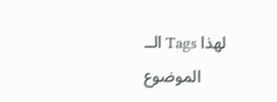الــ Tags لهذا الموضوع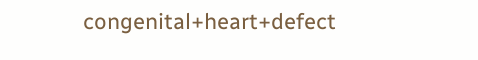congenital+heart+defect